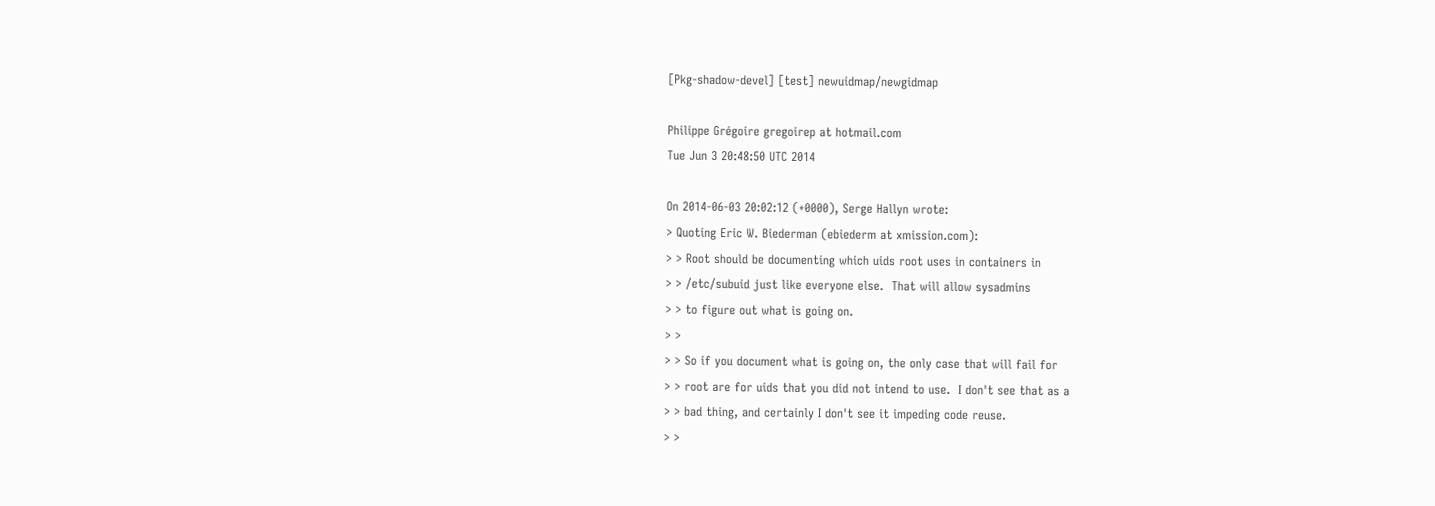[Pkg-shadow-devel] [test] newuidmap/newgidmap

Philippe Grégoire gregoirep at hotmail.com
Tue Jun 3 20:48:50 UTC 2014

On 2014-06-03 20:02:12 (+0000), Serge Hallyn wrote:
> Quoting Eric W. Biederman (ebiederm at xmission.com):
> > Root should be documenting which uids root uses in containers in
> > /etc/subuid just like everyone else.  That will allow sysadmins
> > to figure out what is going on.
> >
> > So if you document what is going on, the only case that will fail for
> > root are for uids that you did not intend to use.  I don't see that as a
> > bad thing, and certainly I don't see it impeding code reuse.
> >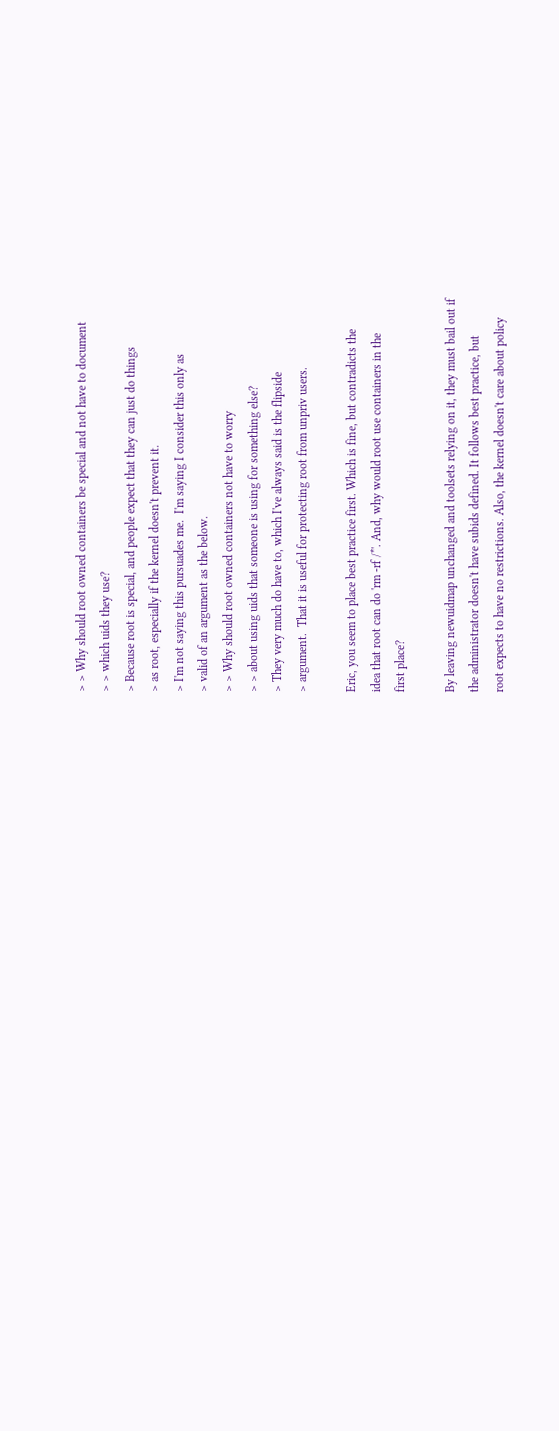> > Why should root owned containers be special and not have to document
> > which uids they use?
> Because root is special, and people expect that they can just do things
> as root, especially if the kernel doesn't prevent it.
> I'm not saying this pursuades me.  I'm saying I consider this only as
> valid of an argument as the below.
> > Why should root owned containers not have to worry
> > about using uids that someone is using for something else?
> They very much do have to, which I've always said is the flipside
> argument.  That it is useful for protecting root from unpriv users.

Eric, you seem to place best practice first. Which is fine, but contradicts the
idea that root can do 'rm -rf /*'. And, why would root use containers in the
first place?

By leaving newuidmap unchanged and toolsets relying on it, they must bail out if
the administrator doesn't have subids defined. It follows best practice, but
root expects to have no restrictions. Also, the kernel doesn't care about policy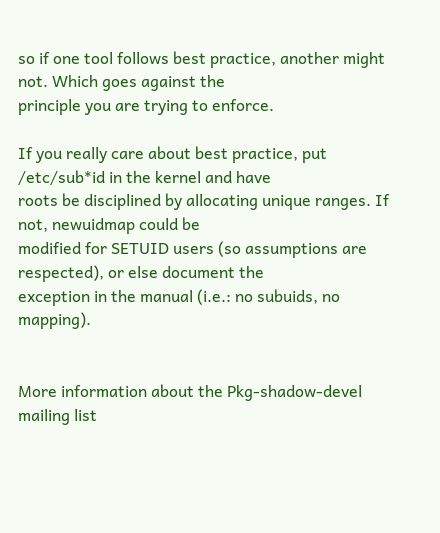so if one tool follows best practice, another might not. Which goes against the
principle you are trying to enforce.

If you really care about best practice, put /etc/sub*id in the kernel and have
roots be disciplined by allocating unique ranges. If not, newuidmap could be
modified for SETUID users (so assumptions are respected), or else document the
exception in the manual (i.e.: no subuids, no mapping).


More information about the Pkg-shadow-devel mailing list